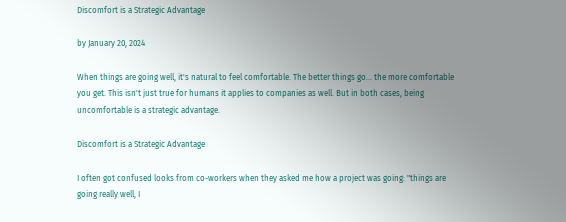Discomfort is a Strategic Advantage

by January 20, 2024

When things are going well, it's natural to feel comfortable. The better things go... the more comfortable you get. This isn't just true for humans it applies to companies as well. But in both cases, being uncomfortable is a strategic advantage.

Discomfort is a Strategic Advantage

I often got confused looks from co-workers when they asked me how a project was going: "things are going really well, I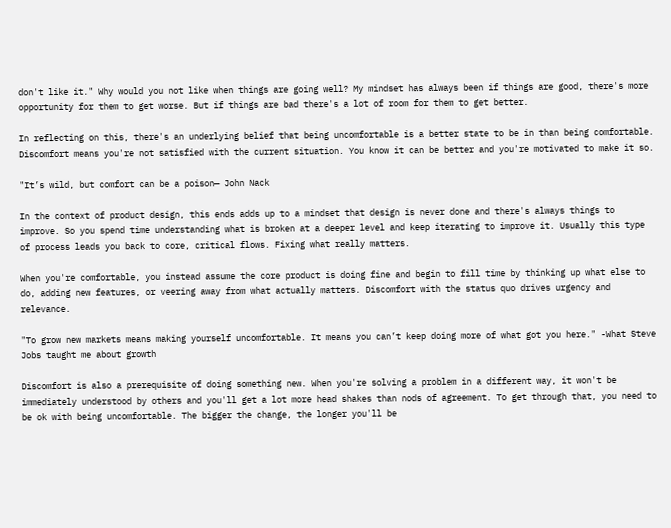don't like it." Why would you not like when things are going well? My mindset has always been if things are good, there's more opportunity for them to get worse. But if things are bad there's a lot of room for them to get better.

In reflecting on this, there's an underlying belief that being uncomfortable is a better state to be in than being comfortable. Discomfort means you're not satisfied with the current situation. You know it can be better and you're motivated to make it so.

"It’s wild, but comfort can be a poison— John Nack

In the context of product design, this ends adds up to a mindset that design is never done and there's always things to improve. So you spend time understanding what is broken at a deeper level and keep iterating to improve it. Usually this type of process leads you back to core, critical flows. Fixing what really matters.

When you're comfortable, you instead assume the core product is doing fine and begin to fill time by thinking up what else to do, adding new features, or veering away from what actually matters. Discomfort with the status quo drives urgency and relevance.

"To grow new markets means making yourself uncomfortable. It means you can’t keep doing more of what got you here." -What Steve Jobs taught me about growth

Discomfort is also a prerequisite of doing something new. When you're solving a problem in a different way, it won't be immediately understood by others and you'll get a lot more head shakes than nods of agreement. To get through that, you need to be ok with being uncomfortable. The bigger the change, the longer you'll be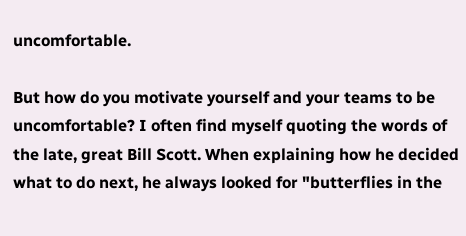uncomfortable.

But how do you motivate yourself and your teams to be uncomfortable? I often find myself quoting the words of the late, great Bill Scott. When explaining how he decided what to do next, he always looked for "butterflies in the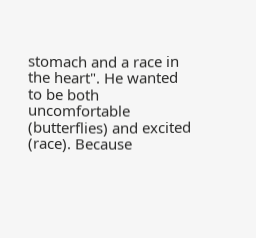stomach and a race in the heart". He wanted to be both uncomfortable (butterflies) and excited (race). Because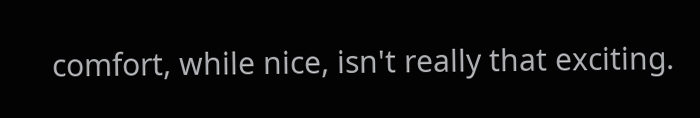comfort, while nice, isn't really that exciting.